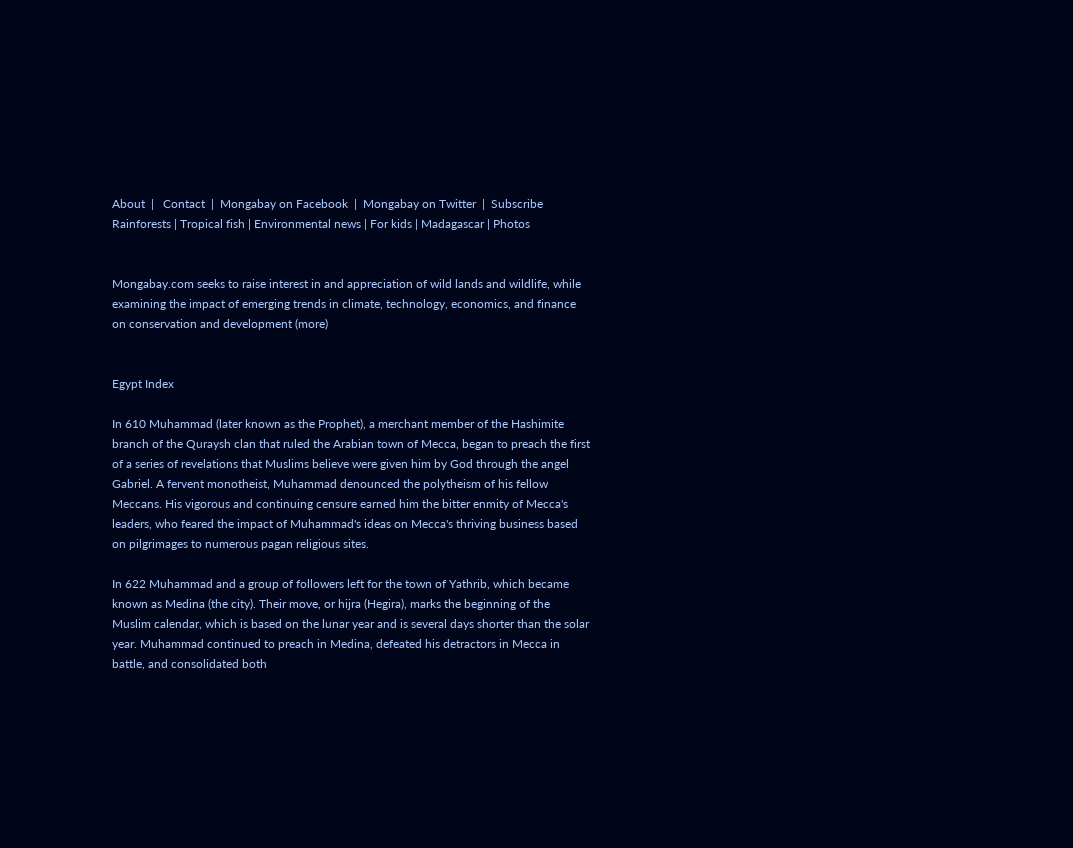About  |   Contact  |  Mongabay on Facebook  |  Mongabay on Twitter  |  Subscribe
Rainforests | Tropical fish | Environmental news | For kids | Madagascar | Photos


Mongabay.com seeks to raise interest in and appreciation of wild lands and wildlife, while examining the impact of emerging trends in climate, technology, economics, and finance on conservation and development (more)


Egypt Index

In 610 Muhammad (later known as the Prophet), a merchant member of the Hashimite branch of the Quraysh clan that ruled the Arabian town of Mecca, began to preach the first of a series of revelations that Muslims believe were given him by God through the angel Gabriel. A fervent monotheist, Muhammad denounced the polytheism of his fellow Meccans. His vigorous and continuing censure earned him the bitter enmity of Mecca's leaders, who feared the impact of Muhammad's ideas on Mecca's thriving business based on pilgrimages to numerous pagan religious sites.

In 622 Muhammad and a group of followers left for the town of Yathrib, which became known as Medina (the city). Their move, or hijra (Hegira), marks the beginning of the Muslim calendar, which is based on the lunar year and is several days shorter than the solar year. Muhammad continued to preach in Medina, defeated his detractors in Mecca in battle, and consolidated both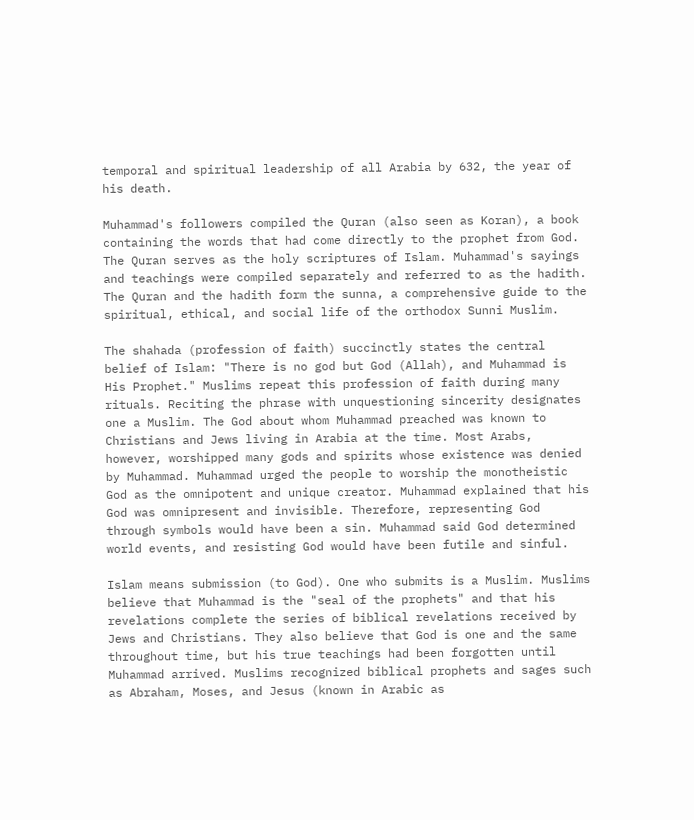temporal and spiritual leadership of all Arabia by 632, the year of his death.

Muhammad's followers compiled the Quran (also seen as Koran), a book containing the words that had come directly to the prophet from God. The Quran serves as the holy scriptures of Islam. Muhammad's sayings and teachings were compiled separately and referred to as the hadith. The Quran and the hadith form the sunna, a comprehensive guide to the spiritual, ethical, and social life of the orthodox Sunni Muslim.

The shahada (profession of faith) succinctly states the central belief of Islam: "There is no god but God (Allah), and Muhammad is His Prophet." Muslims repeat this profession of faith during many rituals. Reciting the phrase with unquestioning sincerity designates one a Muslim. The God about whom Muhammad preached was known to Christians and Jews living in Arabia at the time. Most Arabs, however, worshipped many gods and spirits whose existence was denied by Muhammad. Muhammad urged the people to worship the monotheistic God as the omnipotent and unique creator. Muhammad explained that his God was omnipresent and invisible. Therefore, representing God through symbols would have been a sin. Muhammad said God determined world events, and resisting God would have been futile and sinful.

Islam means submission (to God). One who submits is a Muslim. Muslims believe that Muhammad is the "seal of the prophets" and that his revelations complete the series of biblical revelations received by Jews and Christians. They also believe that God is one and the same throughout time, but his true teachings had been forgotten until Muhammad arrived. Muslims recognized biblical prophets and sages such as Abraham, Moses, and Jesus (known in Arabic as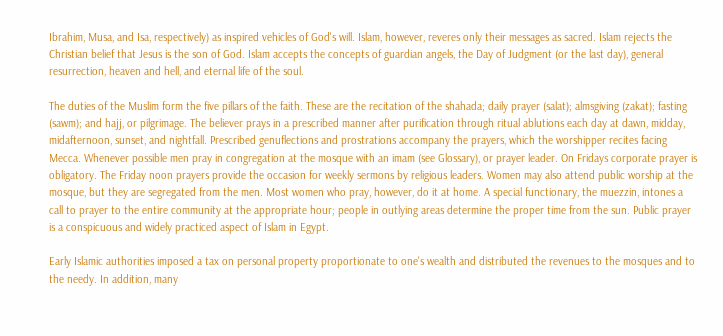Ibrahim, Musa, and Isa, respectively) as inspired vehicles of God's will. Islam, however, reveres only their messages as sacred. Islam rejects the Christian belief that Jesus is the son of God. Islam accepts the concepts of guardian angels, the Day of Judgment (or the last day), general resurrection, heaven and hell, and eternal life of the soul.

The duties of the Muslim form the five pillars of the faith. These are the recitation of the shahada; daily prayer (salat); almsgiving (zakat); fasting (sawm); and hajj, or pilgrimage. The believer prays in a prescribed manner after purification through ritual ablutions each day at dawn, midday, midafternoon, sunset, and nightfall. Prescribed genuflections and prostrations accompany the prayers, which the worshipper recites facing Mecca. Whenever possible men pray in congregation at the mosque with an imam (see Glossary), or prayer leader. On Fridays corporate prayer is obligatory. The Friday noon prayers provide the occasion for weekly sermons by religious leaders. Women may also attend public worship at the mosque, but they are segregated from the men. Most women who pray, however, do it at home. A special functionary, the muezzin, intones a call to prayer to the entire community at the appropriate hour; people in outlying areas determine the proper time from the sun. Public prayer is a conspicuous and widely practiced aspect of Islam in Egypt.

Early Islamic authorities imposed a tax on personal property proportionate to one's wealth and distributed the revenues to the mosques and to the needy. In addition, many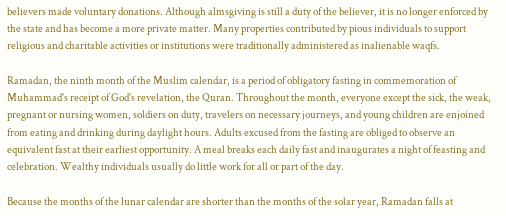believers made voluntary donations. Although almsgiving is still a duty of the believer, it is no longer enforced by the state and has become a more private matter. Many properties contributed by pious individuals to support religious and charitable activities or institutions were traditionally administered as inalienable waqfs.

Ramadan, the ninth month of the Muslim calendar, is a period of obligatory fasting in commemoration of Muhammad's receipt of God's revelation, the Quran. Throughout the month, everyone except the sick, the weak, pregnant or nursing women, soldiers on duty, travelers on necessary journeys, and young children are enjoined from eating and drinking during daylight hours. Adults excused from the fasting are obliged to observe an equivalent fast at their earliest opportunity. A meal breaks each daily fast and inaugurates a night of feasting and celebration. Wealthy individuals usually do little work for all or part of the day.

Because the months of the lunar calendar are shorter than the months of the solar year, Ramadan falls at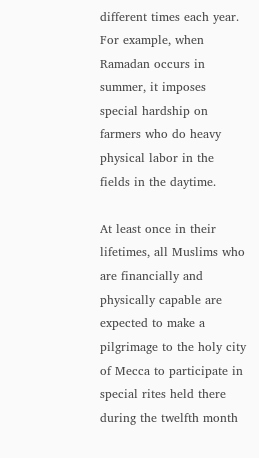different times each year. For example, when Ramadan occurs in summer, it imposes special hardship on farmers who do heavy physical labor in the fields in the daytime.

At least once in their lifetimes, all Muslims who are financially and physically capable are expected to make a pilgrimage to the holy city of Mecca to participate in special rites held there during the twelfth month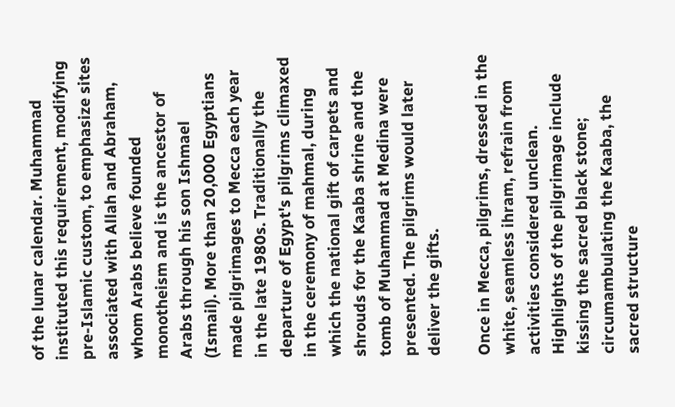of the lunar calendar. Muhammad instituted this requirement, modifying pre-Islamic custom, to emphasize sites associated with Allah and Abraham, whom Arabs believe founded monotheism and is the ancestor of Arabs through his son Ishmael (Ismail). More than 20,000 Egyptians made pilgrimages to Mecca each year in the late 1980s. Traditionally the departure of Egypt's pilgrims climaxed in the ceremony of mahmal, during which the national gift of carpets and shrouds for the Kaaba shrine and the tomb of Muhammad at Medina were presented. The pilgrims would later deliver the gifts.

Once in Mecca, pilgrims, dressed in the white, seamless ihram, refrain from activities considered unclean. Highlights of the pilgrimage include kissing the sacred black stone; circumambulating the Kaaba, the sacred structure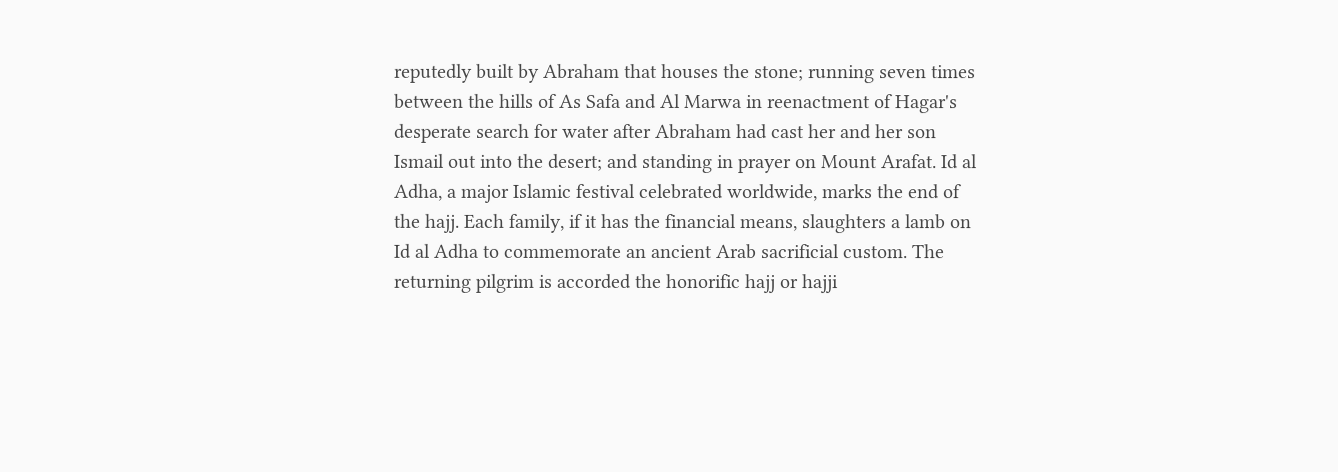reputedly built by Abraham that houses the stone; running seven times between the hills of As Safa and Al Marwa in reenactment of Hagar's desperate search for water after Abraham had cast her and her son Ismail out into the desert; and standing in prayer on Mount Arafat. Id al Adha, a major Islamic festival celebrated worldwide, marks the end of the hajj. Each family, if it has the financial means, slaughters a lamb on Id al Adha to commemorate an ancient Arab sacrificial custom. The returning pilgrim is accorded the honorific hajj or hajji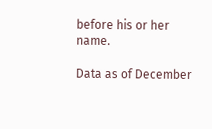before his or her name.

Data as of December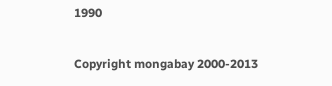1990

Copyright mongabay 2000-2013